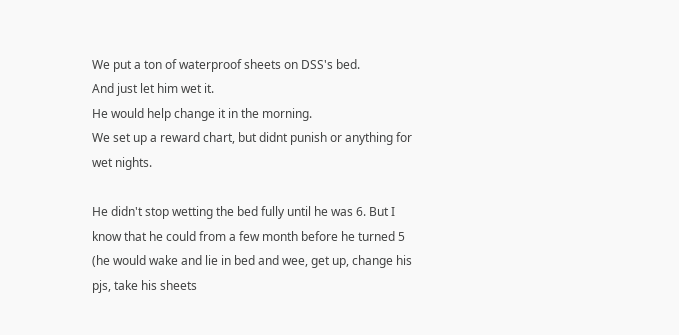We put a ton of waterproof sheets on DSS's bed.
And just let him wet it.
He would help change it in the morning.
We set up a reward chart, but didnt punish or anything for wet nights.

He didn't stop wetting the bed fully until he was 6. But I know that he could from a few month before he turned 5 (he would wake and lie in bed and wee, get up, change his pjs, take his sheets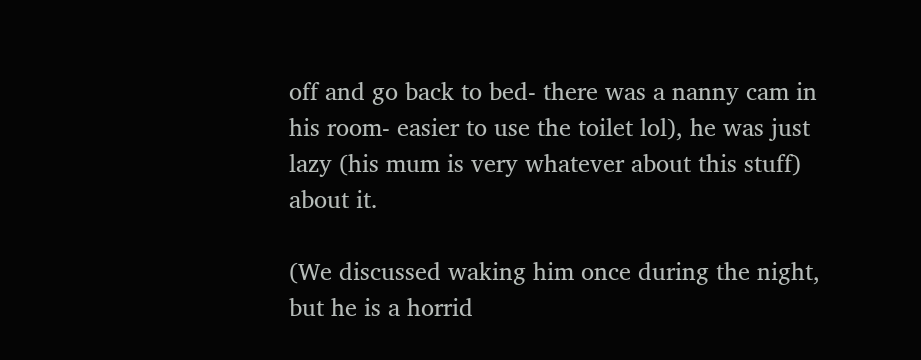off and go back to bed- there was a nanny cam in his room- easier to use the toilet lol), he was just lazy (his mum is very whatever about this stuff) about it.

(We discussed waking him once during the night, but he is a horrid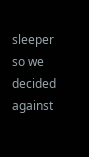sleeper so we decided against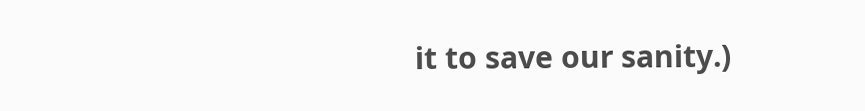it to save our sanity.)